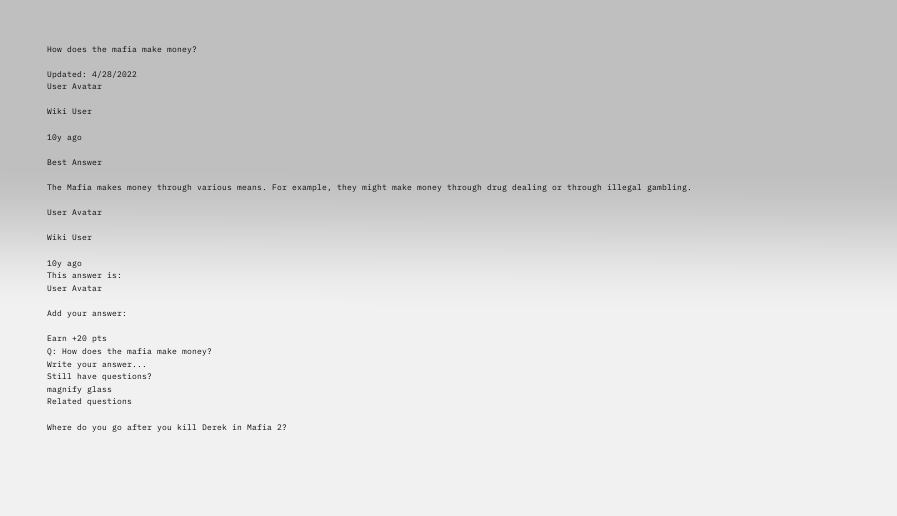How does the mafia make money?

Updated: 4/28/2022
User Avatar

Wiki User

10y ago

Best Answer

The Mafia makes money through various means. For example, they might make money through drug dealing or through illegal gambling.

User Avatar

Wiki User

10y ago
This answer is:
User Avatar

Add your answer:

Earn +20 pts
Q: How does the mafia make money?
Write your answer...
Still have questions?
magnify glass
Related questions

Where do you go after you kill Derek in Mafia 2?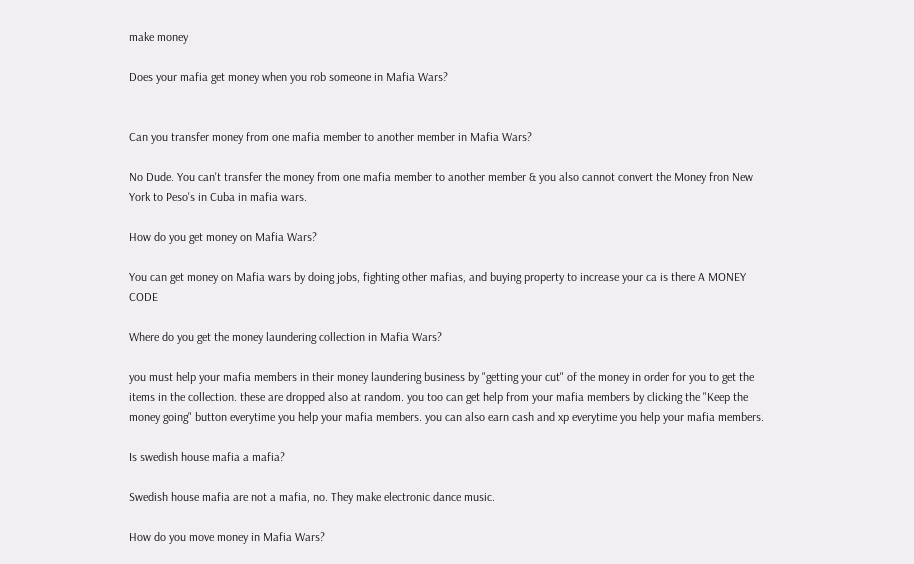make money

Does your mafia get money when you rob someone in Mafia Wars?


Can you transfer money from one mafia member to another member in Mafia Wars?

No Dude. You can't transfer the money from one mafia member to another member & you also cannot convert the Money fron New York to Peso's in Cuba in mafia wars.

How do you get money on Mafia Wars?

You can get money on Mafia wars by doing jobs, fighting other mafias, and buying property to increase your ca is there A MONEY CODE

Where do you get the money laundering collection in Mafia Wars?

you must help your mafia members in their money laundering business by "getting your cut" of the money in order for you to get the items in the collection. these are dropped also at random. you too can get help from your mafia members by clicking the "Keep the money going" button everytime you help your mafia members. you can also earn cash and xp everytime you help your mafia members.

Is swedish house mafia a mafia?

Swedish house mafia are not a mafia, no. They make electronic dance music.

How do you move money in Mafia Wars?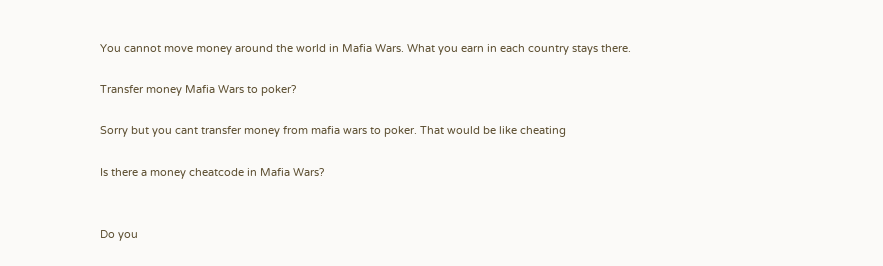You cannot move money around the world in Mafia Wars. What you earn in each country stays there.

Transfer money Mafia Wars to poker?

Sorry but you cant transfer money from mafia wars to poker. That would be like cheating

Is there a money cheatcode in Mafia Wars?


Do you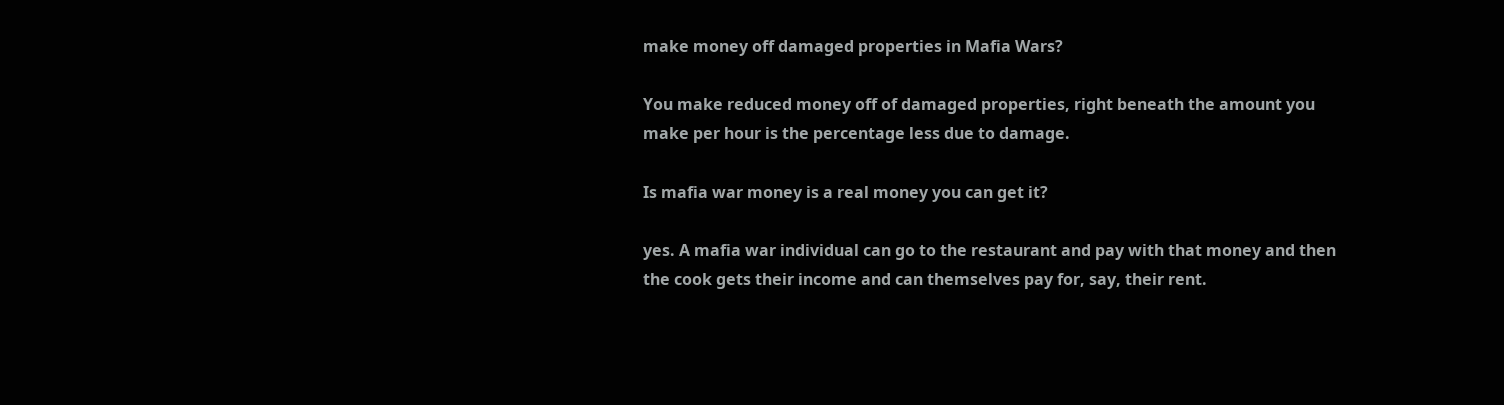make money off damaged properties in Mafia Wars?

You make reduced money off of damaged properties, right beneath the amount you make per hour is the percentage less due to damage.

Is mafia war money is a real money you can get it?

yes. A mafia war individual can go to the restaurant and pay with that money and then the cook gets their income and can themselves pay for, say, their rent.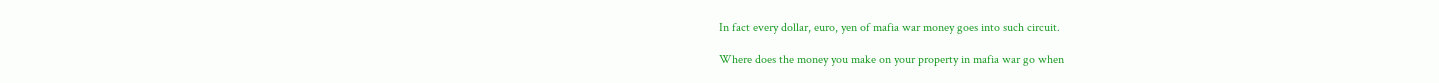In fact every dollar, euro, yen of mafia war money goes into such circuit.

Where does the money you make on your property in mafia war go when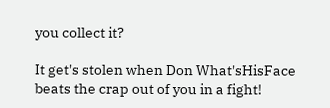you collect it?

It get's stolen when Don What'sHisFace beats the crap out of you in a fight!